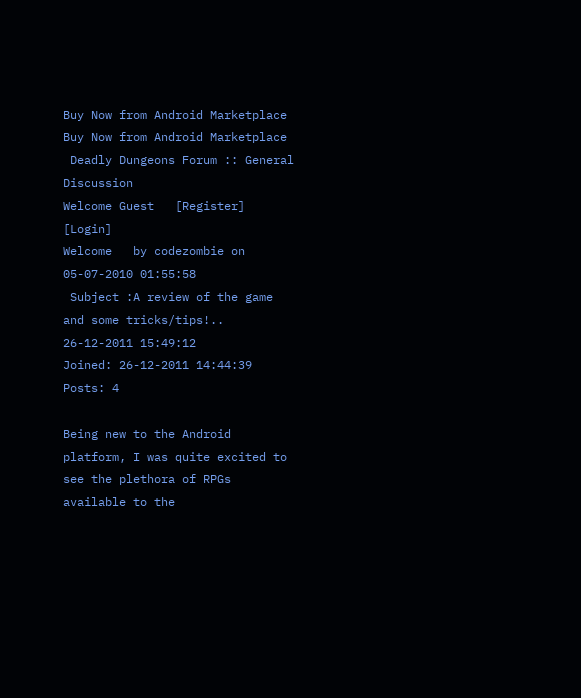Buy Now from Android Marketplace
Buy Now from Android Marketplace
 Deadly Dungeons Forum :: General Discussion
Welcome Guest   [Register]  [Login]
Welcome   by codezombie on 05-07-2010 01:55:58
 Subject :A review of the game and some tricks/tips!.. 26-12-2011 15:49:12
Joined: 26-12-2011 14:44:39
Posts: 4

Being new to the Android platform, I was quite excited to see the plethora of RPGs available to the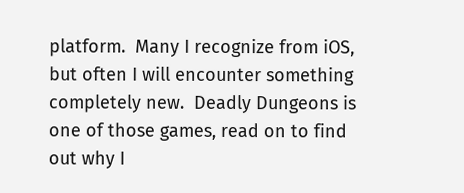platform.  Many I recognize from iOS, but often I will encounter something completely new.  Deadly Dungeons is one of those games, read on to find out why I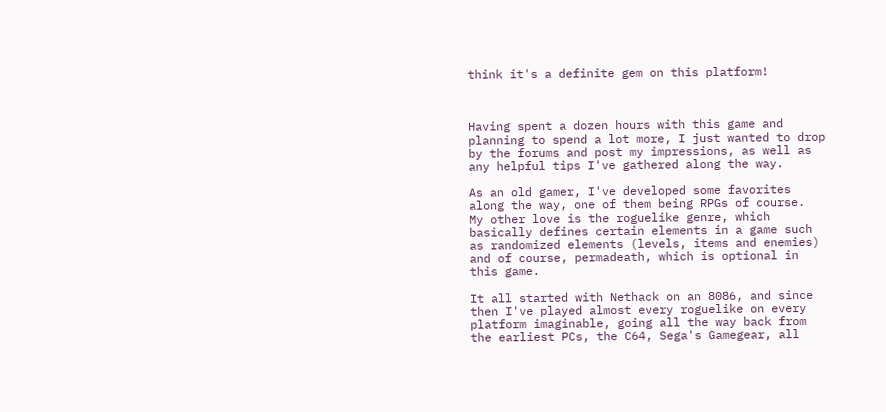think it's a definite gem on this platform!



Having spent a dozen hours with this game and planning to spend a lot more, I just wanted to drop by the forums and post my impressions, as well as any helpful tips I've gathered along the way.

As an old gamer, I've developed some favorites along the way, one of them being RPGs of course.  My other love is the roguelike genre, which basically defines certain elements in a game such as randomized elements (levels, items and enemies) and of course, permadeath, which is optional in this game.

It all started with Nethack on an 8086, and since then I've played almost every roguelike on every platform imaginable, going all the way back from the earliest PCs, the C64, Sega's Gamegear, all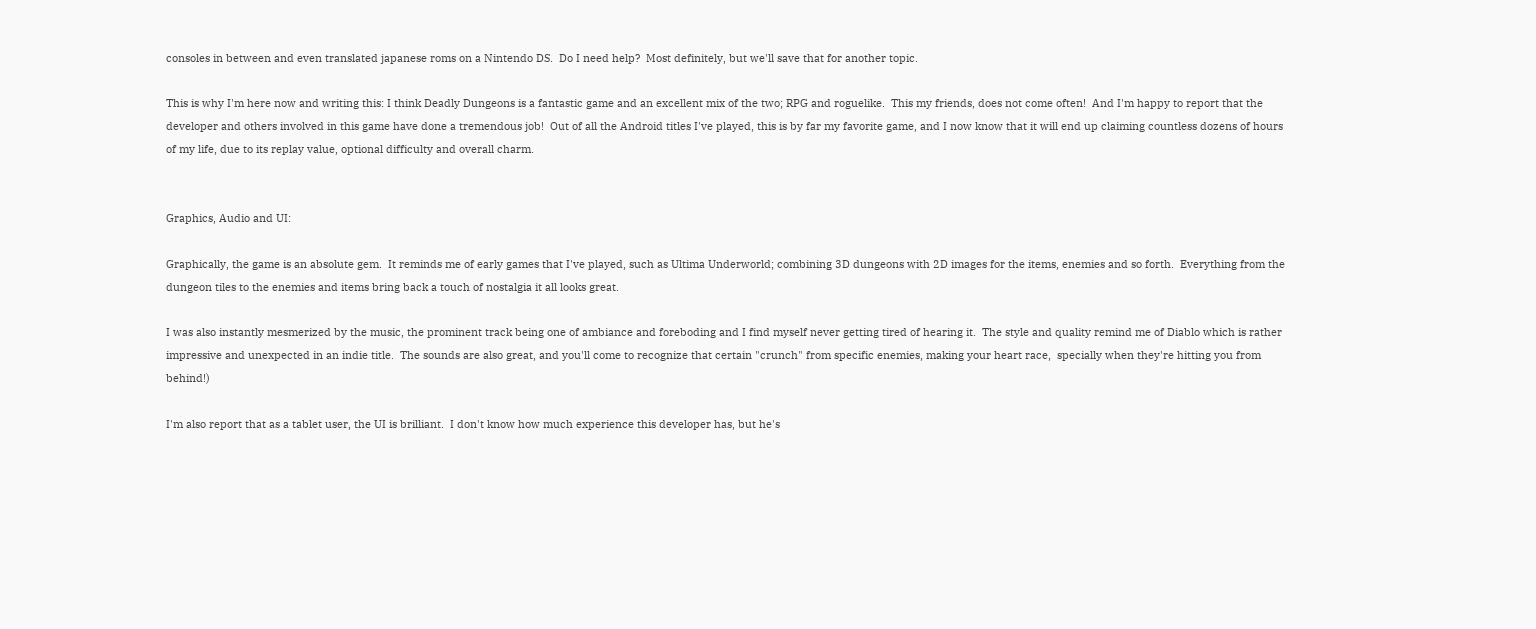consoles in between and even translated japanese roms on a Nintendo DS.  Do I need help?  Most definitely, but we'll save that for another topic.

This is why I'm here now and writing this: I think Deadly Dungeons is a fantastic game and an excellent mix of the two; RPG and roguelike.  This my friends, does not come often!  And I'm happy to report that the developer and others involved in this game have done a tremendous job!  Out of all the Android titles I've played, this is by far my favorite game, and I now know that it will end up claiming countless dozens of hours of my life, due to its replay value, optional difficulty and overall charm.


Graphics, Audio and UI:

Graphically, the game is an absolute gem.  It reminds me of early games that I've played, such as Ultima Underworld; combining 3D dungeons with 2D images for the items, enemies and so forth.  Everything from the dungeon tiles to the enemies and items bring back a touch of nostalgia it all looks great.

I was also instantly mesmerized by the music, the prominent track being one of ambiance and foreboding and I find myself never getting tired of hearing it.  The style and quality remind me of Diablo which is rather impressive and unexpected in an indie title.  The sounds are also great, and you'll come to recognize that certain "crunch" from specific enemies, making your heart race,  specially when they're hitting you from behind!)

I'm also report that as a tablet user, the UI is brilliant.  I don't know how much experience this developer has, but he's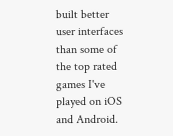built better user interfaces than some of the top rated games I've played on iOS and Android.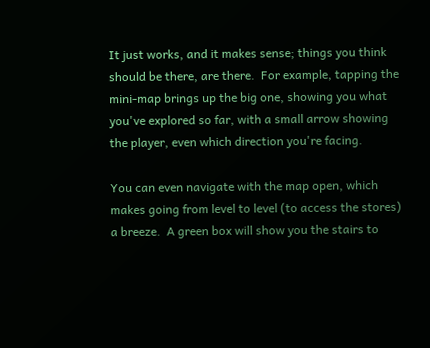It just works, and it makes sense; things you think should be there, are there.  For example, tapping the mini-map brings up the big one, showing you what you've explored so far, with a small arrow showing the player, even which direction you're facing.

You can even navigate with the map open, which makes going from level to level (to access the stores) a breeze.  A green box will show you the stairs to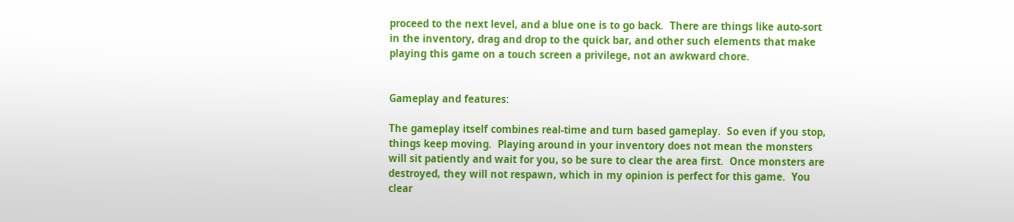proceed to the next level, and a blue one is to go back.  There are things like auto-sort in the inventory, drag and drop to the quick bar, and other such elements that make playing this game on a touch screen a privilege, not an awkward chore.


Gameplay and features:

The gameplay itself combines real-time and turn based gameplay.  So even if you stop, things keep moving.  Playing around in your inventory does not mean the monsters will sit patiently and wait for you, so be sure to clear the area first.  Once monsters are destroyed, they will not respawn, which in my opinion is perfect for this game.  You clear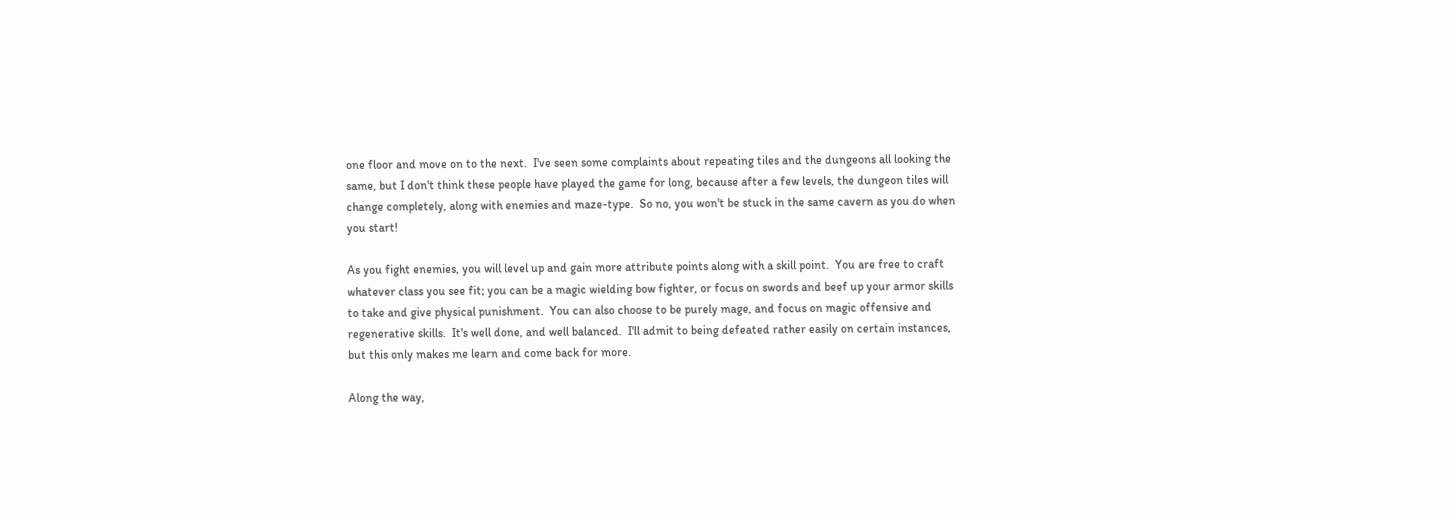one floor and move on to the next.  I've seen some complaints about repeating tiles and the dungeons all looking the same, but I don't think these people have played the game for long, because after a few levels, the dungeon tiles will change completely, along with enemies and maze-type.  So no, you won't be stuck in the same cavern as you do when you start!

As you fight enemies, you will level up and gain more attribute points along with a skill point.  You are free to craft whatever class you see fit; you can be a magic wielding bow fighter, or focus on swords and beef up your armor skills to take and give physical punishment.  You can also choose to be purely mage, and focus on magic offensive and regenerative skills.  It's well done, and well balanced.  I'll admit to being defeated rather easily on certain instances, but this only makes me learn and come back for more.

Along the way,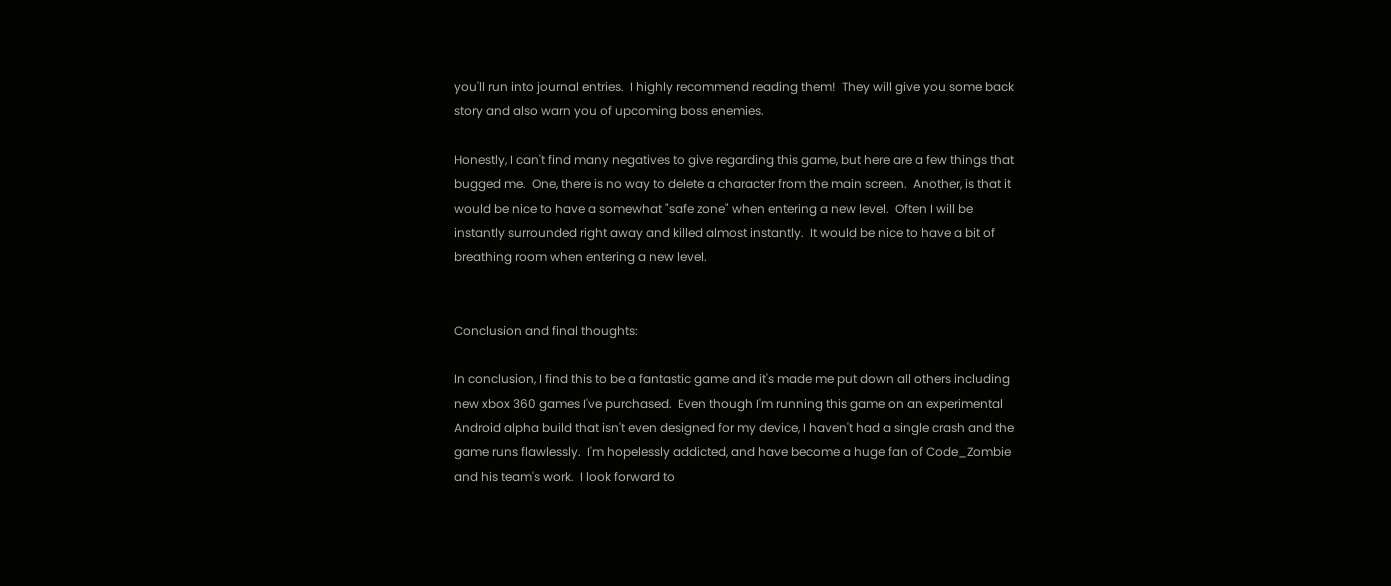you'll run into journal entries.  I highly recommend reading them!  They will give you some back story and also warn you of upcoming boss enemies.

Honestly, I can't find many negatives to give regarding this game, but here are a few things that bugged me.  One, there is no way to delete a character from the main screen.  Another, is that it would be nice to have a somewhat "safe zone" when entering a new level.  Often I will be instantly surrounded right away and killed almost instantly.  It would be nice to have a bit of breathing room when entering a new level.


Conclusion and final thoughts:

In conclusion, I find this to be a fantastic game and it's made me put down all others including new xbox 360 games I've purchased.  Even though I'm running this game on an experimental Android alpha build that isn't even designed for my device, I haven't had a single crash and the game runs flawlessly.  I'm hopelessly addicted, and have become a huge fan of Code_Zombie and his team's work.  I look forward to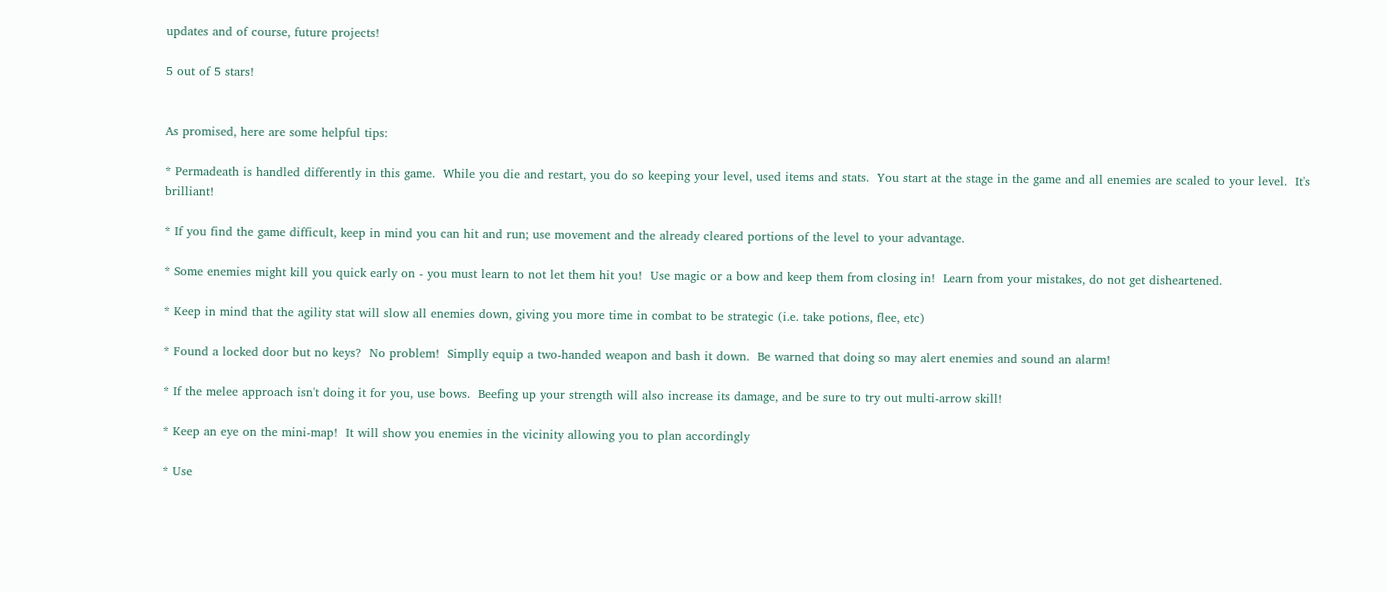updates and of course, future projects!

5 out of 5 stars!


As promised, here are some helpful tips:

* Permadeath is handled differently in this game.  While you die and restart, you do so keeping your level, used items and stats.  You start at the stage in the game and all enemies are scaled to your level.  It's brilliant!

* If you find the game difficult, keep in mind you can hit and run; use movement and the already cleared portions of the level to your advantage.

* Some enemies might kill you quick early on - you must learn to not let them hit you!  Use magic or a bow and keep them from closing in!  Learn from your mistakes, do not get disheartened.

* Keep in mind that the agility stat will slow all enemies down, giving you more time in combat to be strategic (i.e. take potions, flee, etc)

* Found a locked door but no keys?  No problem!  Simplly equip a two-handed weapon and bash it down.  Be warned that doing so may alert enemies and sound an alarm!

* If the melee approach isn't doing it for you, use bows.  Beefing up your strength will also increase its damage, and be sure to try out multi-arrow skill!

* Keep an eye on the mini-map!  It will show you enemies in the vicinity allowing you to plan accordingly

* Use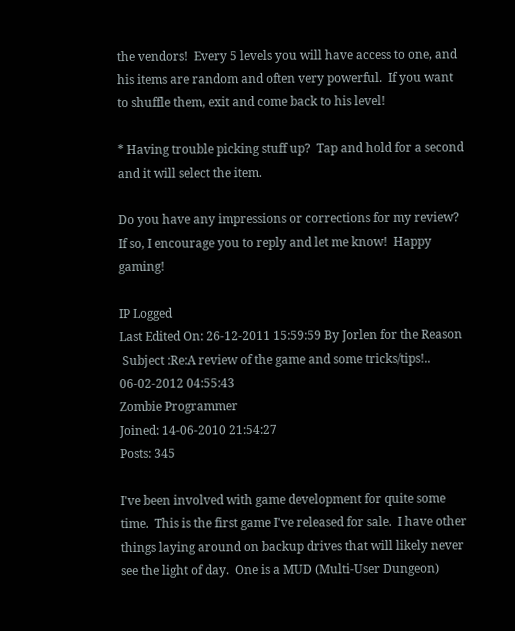the vendors!  Every 5 levels you will have access to one, and his items are random and often very powerful.  If you want to shuffle them, exit and come back to his level!

* Having trouble picking stuff up?  Tap and hold for a second and it will select the item.

Do you have any impressions or corrections for my review?  If so, I encourage you to reply and let me know!  Happy gaming!

IP Logged
Last Edited On: 26-12-2011 15:59:59 By Jorlen for the Reason
 Subject :Re:A review of the game and some tricks/tips!.. 06-02-2012 04:55:43
Zombie Programmer
Joined: 14-06-2010 21:54:27
Posts: 345

I've been involved with game development for quite some time.  This is the first game I've released for sale.  I have other things laying around on backup drives that will likely never see the light of day.  One is a MUD (Multi-User Dungeon)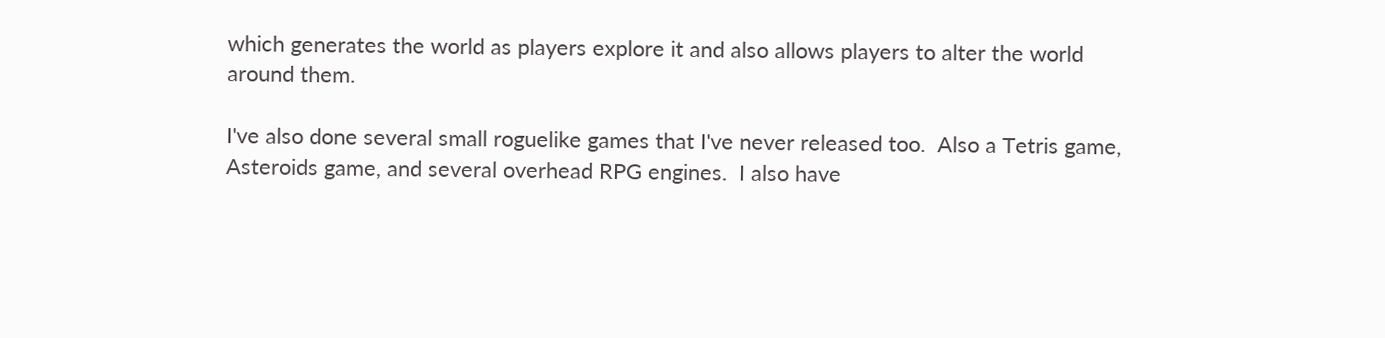which generates the world as players explore it and also allows players to alter the world around them.

I've also done several small roguelike games that I've never released too.  Also a Tetris game, Asteroids game, and several overhead RPG engines.  I also have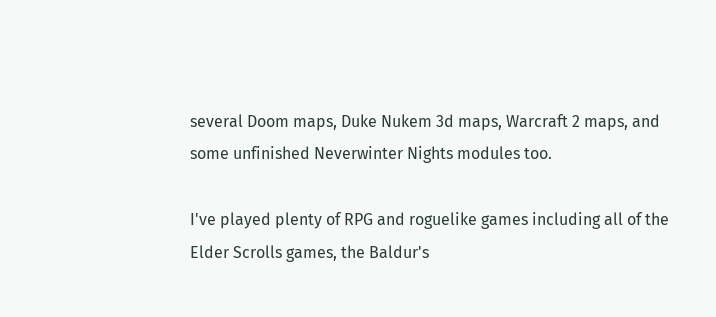several Doom maps, Duke Nukem 3d maps, Warcraft 2 maps, and some unfinished Neverwinter Nights modules too.

I've played plenty of RPG and roguelike games including all of the Elder Scrolls games, the Baldur's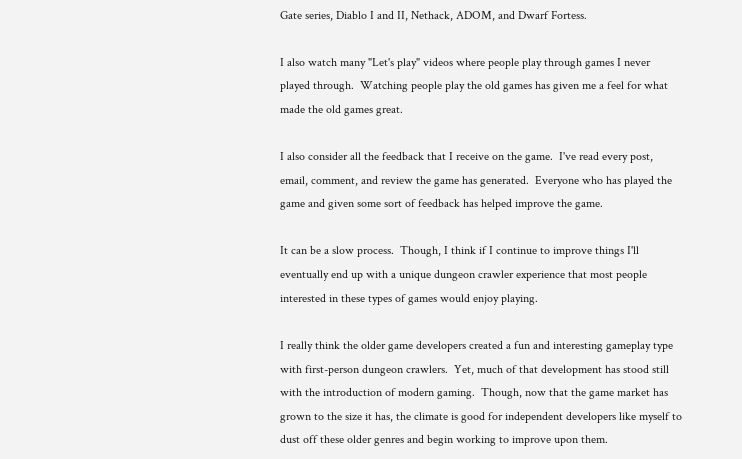Gate series, Diablo I and II, Nethack, ADOM, and Dwarf Fortess.

I also watch many "Let's play" videos where people play through games I never played through.  Watching people play the old games has given me a feel for what made the old games great.

I also consider all the feedback that I receive on the game.  I've read every post, email, comment, and review the game has generated.  Everyone who has played the game and given some sort of feedback has helped improve the game.

It can be a slow process.  Though, I think if I continue to improve things I'll eventually end up with a unique dungeon crawler experience that most people interested in these types of games would enjoy playing.

I really think the older game developers created a fun and interesting gameplay type with first-person dungeon crawlers.  Yet, much of that development has stood still with the introduction of modern gaming.  Though, now that the game market has grown to the size it has, the climate is good for independent developers like myself to dust off these older genres and begin working to improve upon them.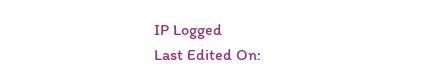IP Logged
Last Edited On: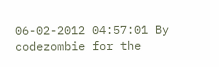06-02-2012 04:57:01 By codezombie for the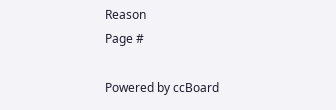Reason
Page #

Powered by ccBoard